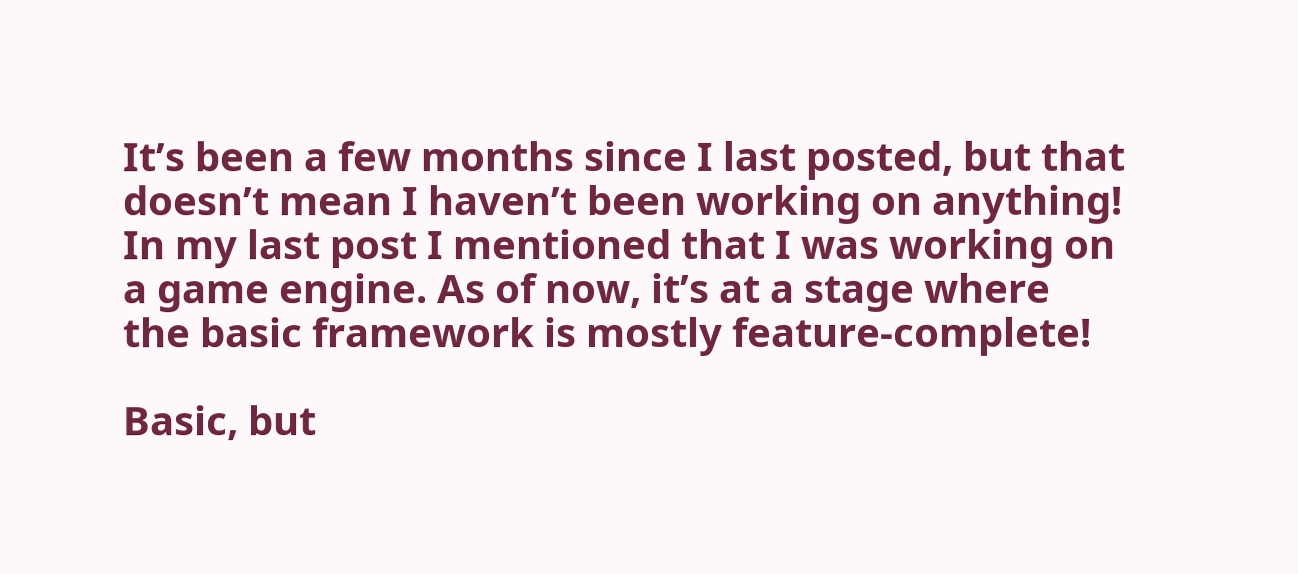It’s been a few months since I last posted, but that doesn’t mean I haven’t been working on anything! In my last post I mentioned that I was working on a game engine. As of now, it’s at a stage where the basic framework is mostly feature-complete!

Basic, but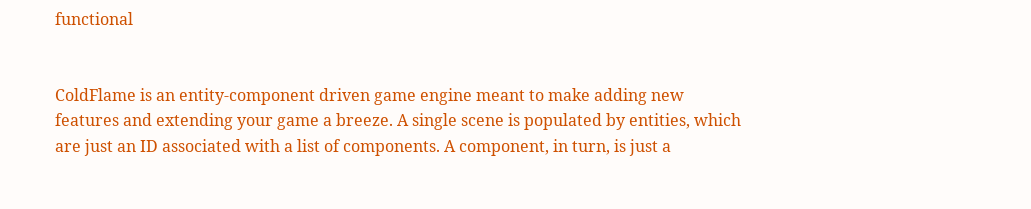functional


ColdFlame is an entity-component driven game engine meant to make adding new features and extending your game a breeze. A single scene is populated by entities, which are just an ID associated with a list of components. A component, in turn, is just a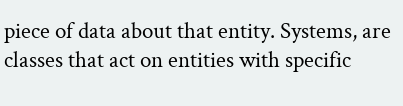piece of data about that entity. Systems, are classes that act on entities with specific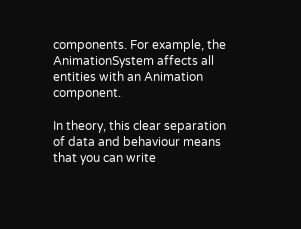components. For example, the AnimationSystem affects all entities with an Animation component.

In theory, this clear separation of data and behaviour means that you can write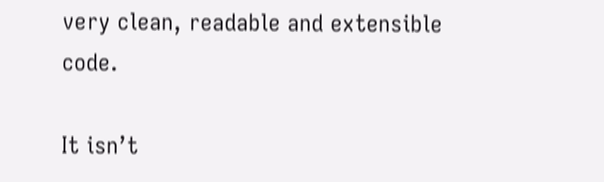very clean, readable and extensible code.

It isn’t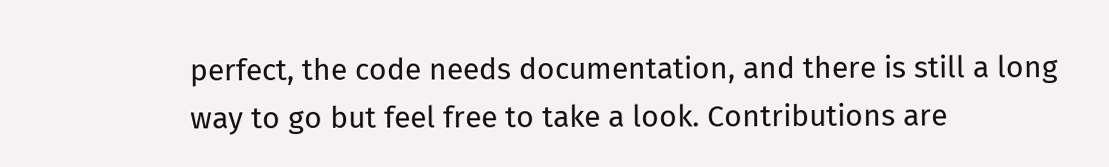perfect, the code needs documentation, and there is still a long way to go but feel free to take a look. Contributions are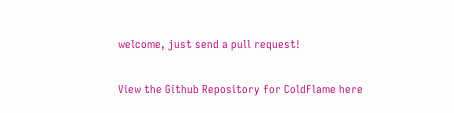welcome, just send a pull request!

View the Github Repository for ColdFlame here